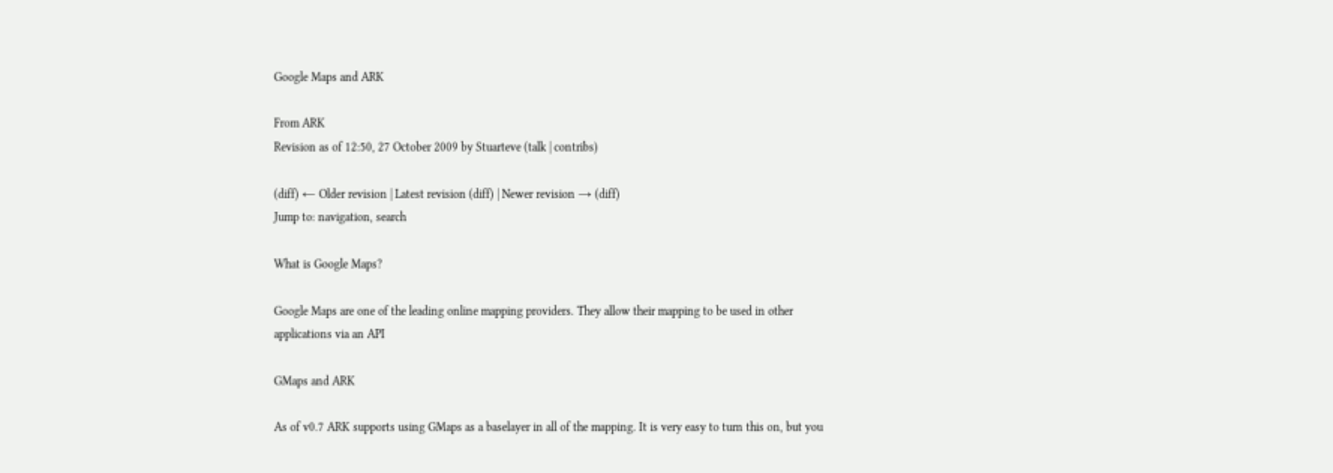Google Maps and ARK

From ARK
Revision as of 12:50, 27 October 2009 by Stuarteve (talk | contribs)

(diff) ← Older revision | Latest revision (diff) | Newer revision → (diff)
Jump to: navigation, search

What is Google Maps?

Google Maps are one of the leading online mapping providers. They allow their mapping to be used in other applications via an API

GMaps and ARK

As of v0.7 ARK supports using GMaps as a baselayer in all of the mapping. It is very easy to turn this on, but you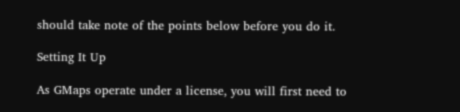should take note of the points below before you do it.

Setting It Up

As GMaps operate under a license, you will first need to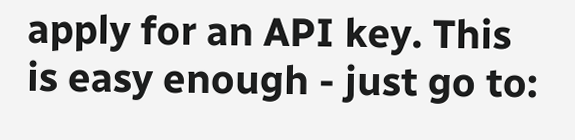apply for an API key. This is easy enough - just go to: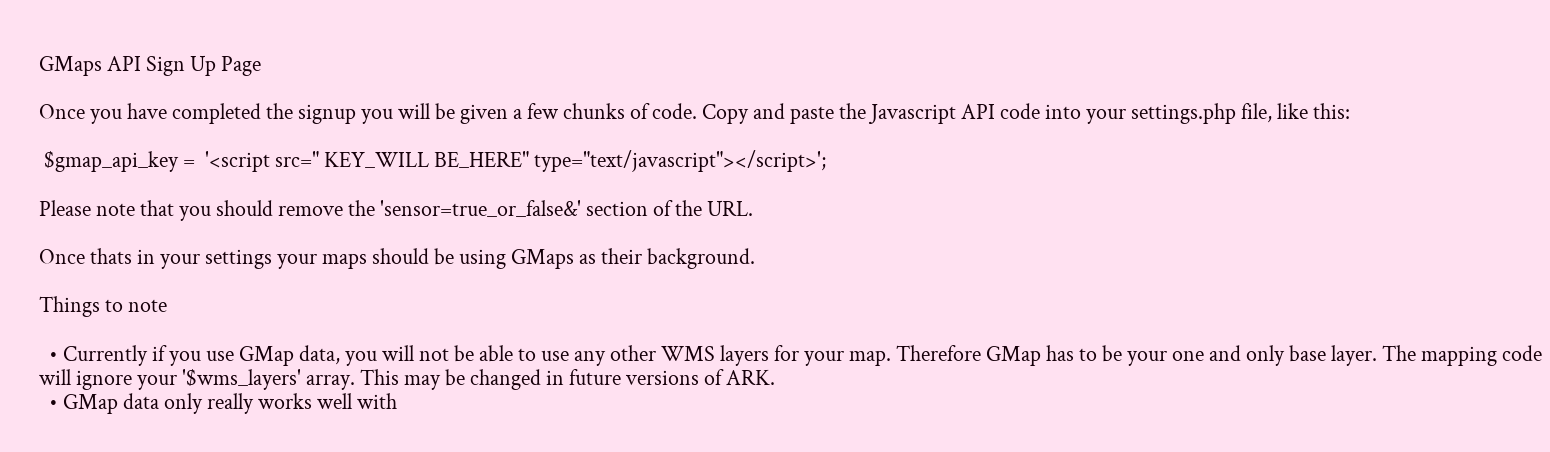GMaps API Sign Up Page

Once you have completed the signup you will be given a few chunks of code. Copy and paste the Javascript API code into your settings.php file, like this:

 $gmap_api_key =  '<script src=" KEY_WILL BE_HERE" type="text/javascript"></script>';

Please note that you should remove the 'sensor=true_or_false&' section of the URL.

Once thats in your settings your maps should be using GMaps as their background.

Things to note

  • Currently if you use GMap data, you will not be able to use any other WMS layers for your map. Therefore GMap has to be your one and only base layer. The mapping code will ignore your '$wms_layers' array. This may be changed in future versions of ARK.
  • GMap data only really works well with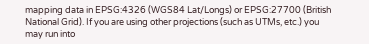mapping data in EPSG:4326 (WGS84 Lat/Longs) or EPSG:27700 (British National Grid). If you are using other projections (such as UTMs, etc.) you may run into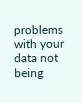problems with your data not being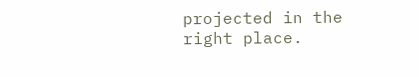projected in the right place.